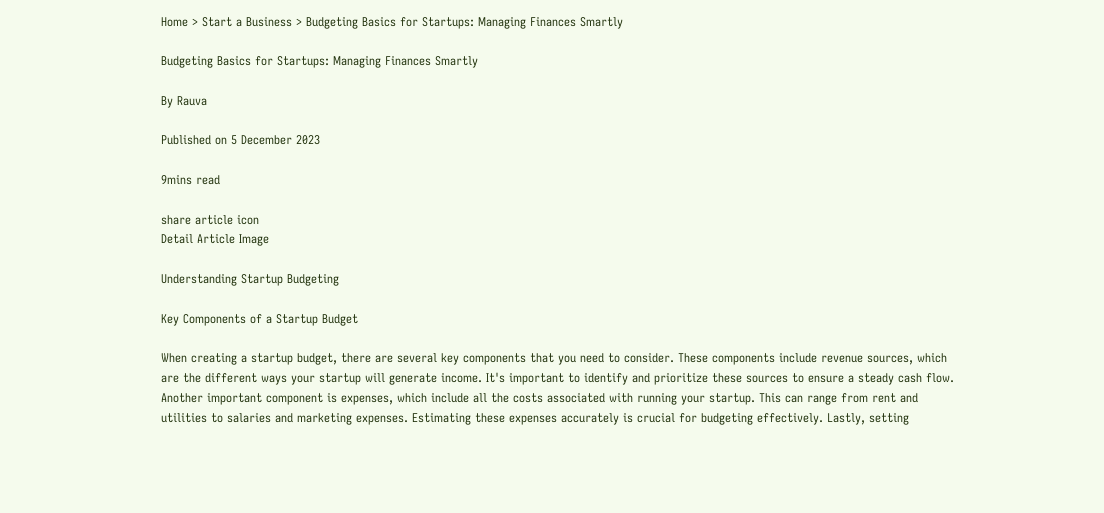Home > Start a Business > Budgeting Basics for Startups: Managing Finances Smartly

Budgeting Basics for Startups: Managing Finances Smartly

By Rauva

Published on 5 December 2023

9mins read

share article icon
Detail Article Image

Understanding Startup Budgeting

Key Components of a Startup Budget

When creating a startup budget, there are several key components that you need to consider. These components include revenue sources, which are the different ways your startup will generate income. It's important to identify and prioritize these sources to ensure a steady cash flow. Another important component is expenses, which include all the costs associated with running your startup. This can range from rent and utilities to salaries and marketing expenses. Estimating these expenses accurately is crucial for budgeting effectively. Lastly, setting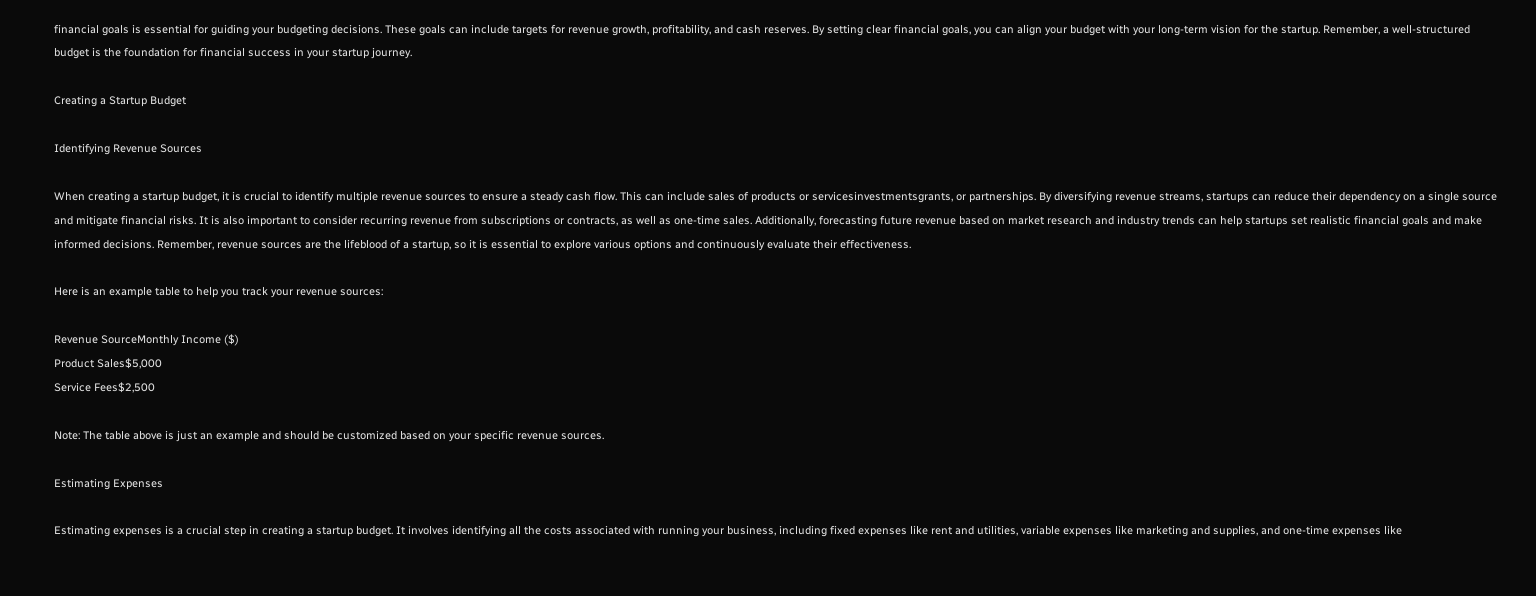financial goals is essential for guiding your budgeting decisions. These goals can include targets for revenue growth, profitability, and cash reserves. By setting clear financial goals, you can align your budget with your long-term vision for the startup. Remember, a well-structured budget is the foundation for financial success in your startup journey.

Creating a Startup Budget

Identifying Revenue Sources

When creating a startup budget, it is crucial to identify multiple revenue sources to ensure a steady cash flow. This can include sales of products or servicesinvestmentsgrants, or partnerships. By diversifying revenue streams, startups can reduce their dependency on a single source and mitigate financial risks. It is also important to consider recurring revenue from subscriptions or contracts, as well as one-time sales. Additionally, forecasting future revenue based on market research and industry trends can help startups set realistic financial goals and make informed decisions. Remember, revenue sources are the lifeblood of a startup, so it is essential to explore various options and continuously evaluate their effectiveness.

Here is an example table to help you track your revenue sources:

Revenue SourceMonthly Income ($)
Product Sales$5,000
Service Fees$2,500

Note: The table above is just an example and should be customized based on your specific revenue sources.

Estimating Expenses

Estimating expenses is a crucial step in creating a startup budget. It involves identifying all the costs associated with running your business, including fixed expenses like rent and utilities, variable expenses like marketing and supplies, and one-time expenses like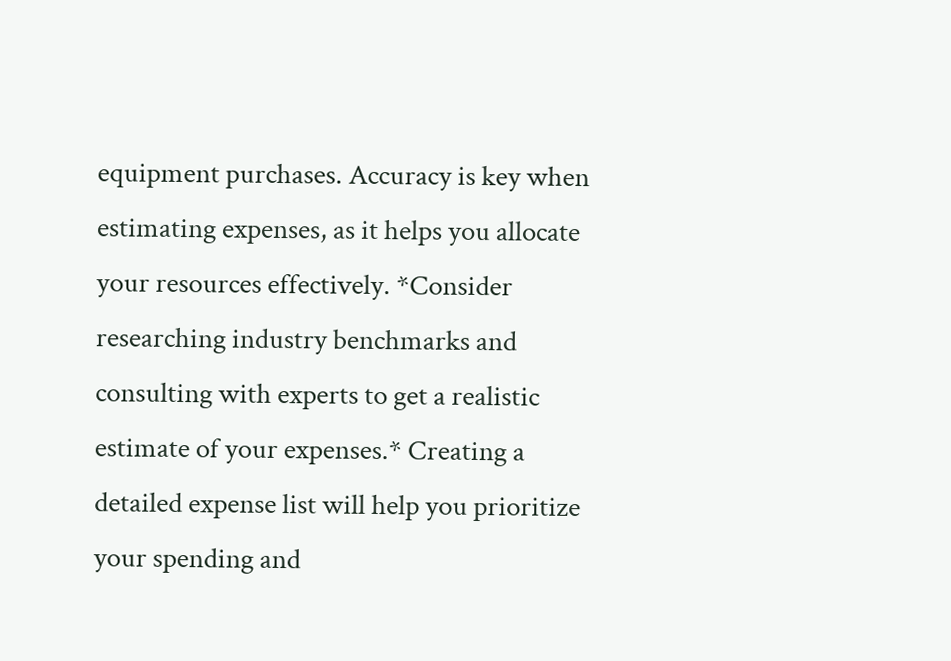equipment purchases. Accuracy is key when estimating expenses, as it helps you allocate your resources effectively. *Consider researching industry benchmarks and consulting with experts to get a realistic estimate of your expenses.* Creating a detailed expense list will help you prioritize your spending and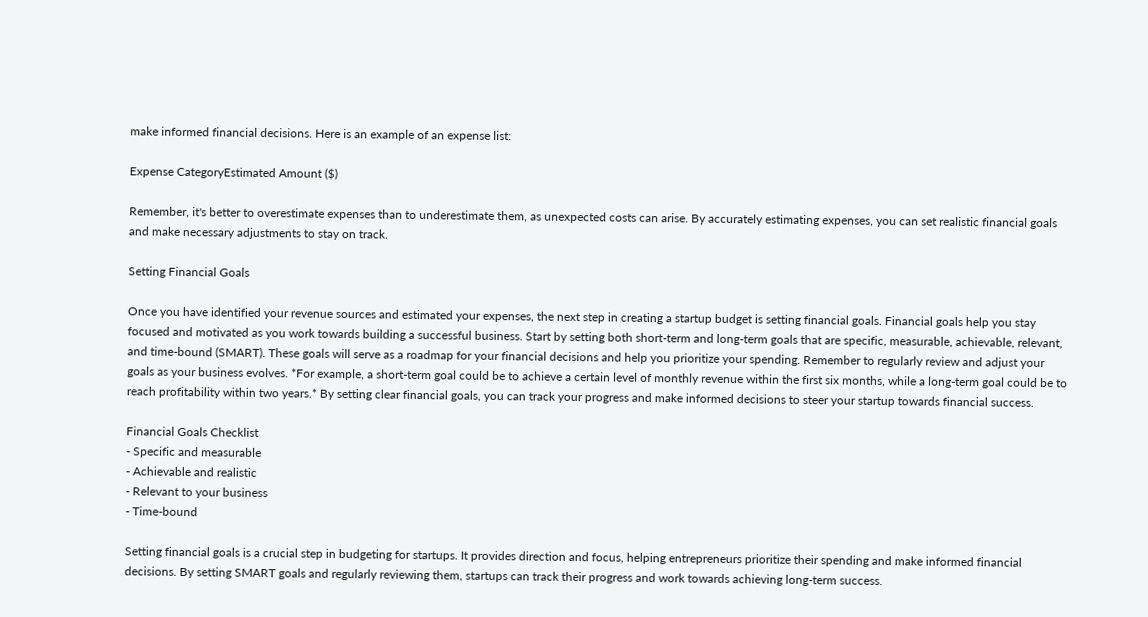make informed financial decisions. Here is an example of an expense list:

Expense CategoryEstimated Amount ($)

Remember, it's better to overestimate expenses than to underestimate them, as unexpected costs can arise. By accurately estimating expenses, you can set realistic financial goals and make necessary adjustments to stay on track.

Setting Financial Goals

Once you have identified your revenue sources and estimated your expenses, the next step in creating a startup budget is setting financial goals. Financial goals help you stay focused and motivated as you work towards building a successful business. Start by setting both short-term and long-term goals that are specific, measurable, achievable, relevant, and time-bound (SMART). These goals will serve as a roadmap for your financial decisions and help you prioritize your spending. Remember to regularly review and adjust your goals as your business evolves. *For example, a short-term goal could be to achieve a certain level of monthly revenue within the first six months, while a long-term goal could be to reach profitability within two years.* By setting clear financial goals, you can track your progress and make informed decisions to steer your startup towards financial success.

Financial Goals Checklist
- Specific and measurable
- Achievable and realistic
- Relevant to your business
- Time-bound

Setting financial goals is a crucial step in budgeting for startups. It provides direction and focus, helping entrepreneurs prioritize their spending and make informed financial decisions. By setting SMART goals and regularly reviewing them, startups can track their progress and work towards achieving long-term success.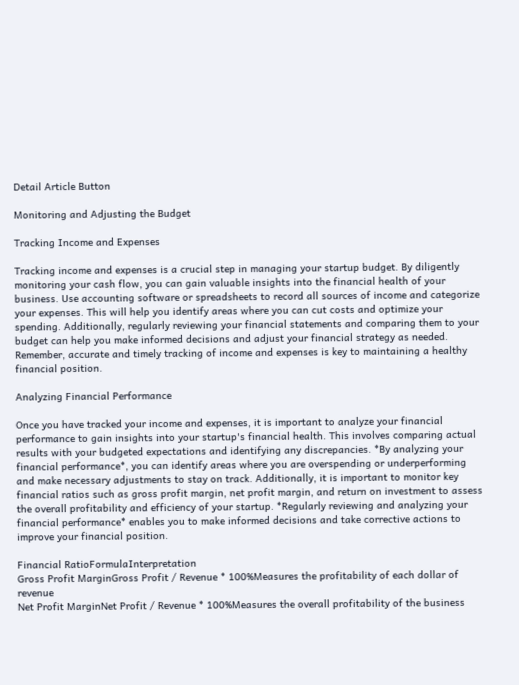Detail Article Button

Monitoring and Adjusting the Budget

Tracking Income and Expenses

Tracking income and expenses is a crucial step in managing your startup budget. By diligently monitoring your cash flow, you can gain valuable insights into the financial health of your business. Use accounting software or spreadsheets to record all sources of income and categorize your expenses. This will help you identify areas where you can cut costs and optimize your spending. Additionally, regularly reviewing your financial statements and comparing them to your budget can help you make informed decisions and adjust your financial strategy as needed. Remember, accurate and timely tracking of income and expenses is key to maintaining a healthy financial position.

Analyzing Financial Performance

Once you have tracked your income and expenses, it is important to analyze your financial performance to gain insights into your startup's financial health. This involves comparing actual results with your budgeted expectations and identifying any discrepancies. *By analyzing your financial performance*, you can identify areas where you are overspending or underperforming and make necessary adjustments to stay on track. Additionally, it is important to monitor key financial ratios such as gross profit margin, net profit margin, and return on investment to assess the overall profitability and efficiency of your startup. *Regularly reviewing and analyzing your financial performance* enables you to make informed decisions and take corrective actions to improve your financial position.

Financial RatioFormulaInterpretation
Gross Profit MarginGross Profit / Revenue * 100%Measures the profitability of each dollar of revenue
Net Profit MarginNet Profit / Revenue * 100%Measures the overall profitability of the business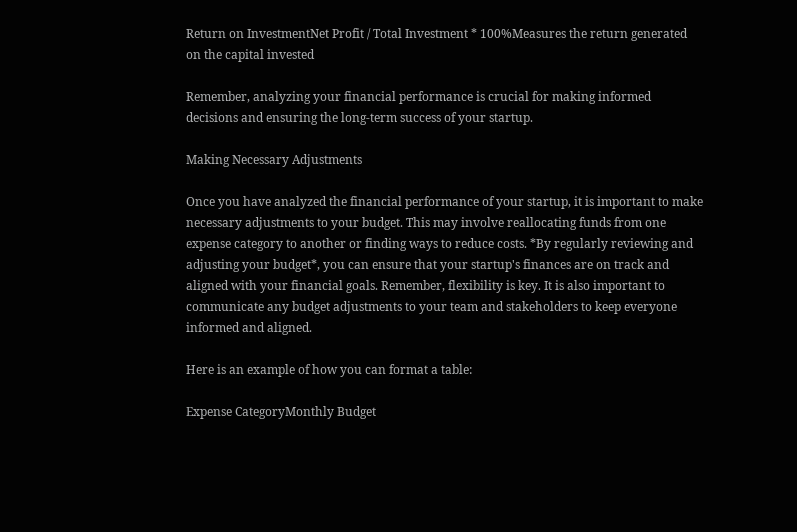Return on InvestmentNet Profit / Total Investment * 100%Measures the return generated on the capital invested

Remember, analyzing your financial performance is crucial for making informed decisions and ensuring the long-term success of your startup.

Making Necessary Adjustments

Once you have analyzed the financial performance of your startup, it is important to make necessary adjustments to your budget. This may involve reallocating funds from one expense category to another or finding ways to reduce costs. *By regularly reviewing and adjusting your budget*, you can ensure that your startup's finances are on track and aligned with your financial goals. Remember, flexibility is key. It is also important to communicate any budget adjustments to your team and stakeholders to keep everyone informed and aligned.

Here is an example of how you can format a table:

Expense CategoryMonthly Budget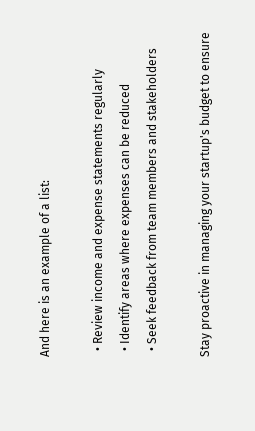And here is an example of a list:

  • Review income and expense statements regularly
  • Identify areas where expenses can be reduced
  • Seek feedback from team members and stakeholders

Stay proactive in managing your startup's budget to ensure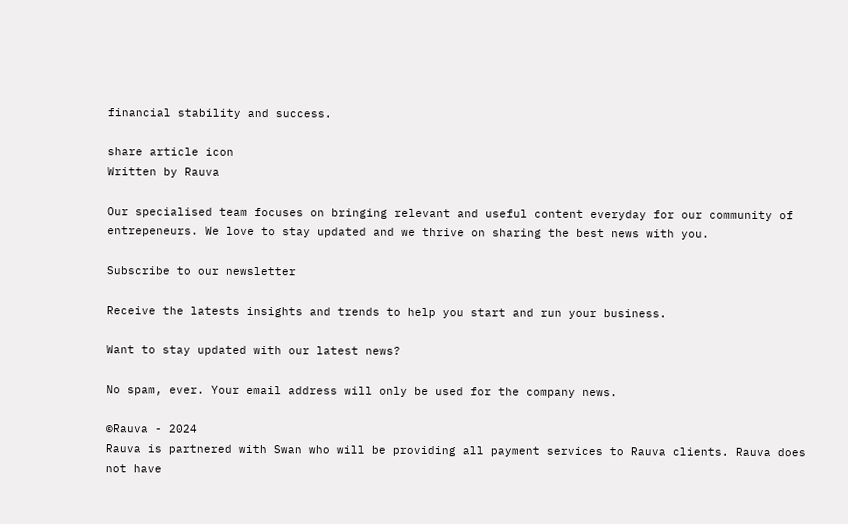financial stability and success.

share article icon
Written by Rauva

Our specialised team focuses on bringing relevant and useful content everyday for our community of entrepeneurs. We love to stay updated and we thrive on sharing the best news with you.

Subscribe to our newsletter

Receive the latests insights and trends to help you start and run your business.

Want to stay updated with our latest news?

No spam, ever. Your email address will only be used for the company news.

©Rauva - 2024
Rauva is partnered with Swan who will be providing all payment services to Rauva clients. Rauva does not have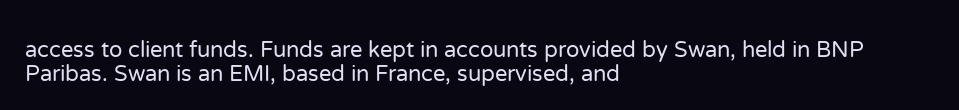access to client funds. Funds are kept in accounts provided by Swan, held in BNP Paribas. Swan is an EMI, based in France, supervised, and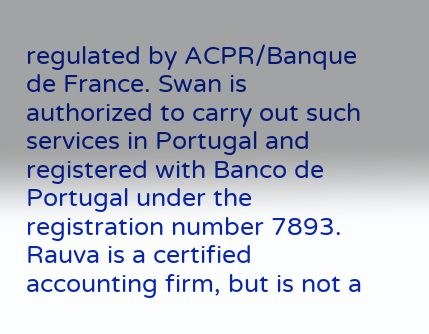regulated by ACPR/Banque de France. Swan is authorized to carry out such services in Portugal and registered with Banco de Portugal under the registration number 7893.
Rauva is a certified accounting firm, but is not a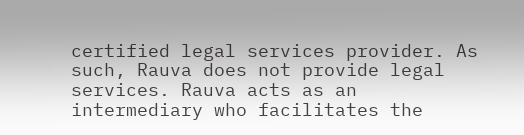certified legal services provider. As such, Rauva does not provide legal services. Rauva acts as an intermediary who facilitates the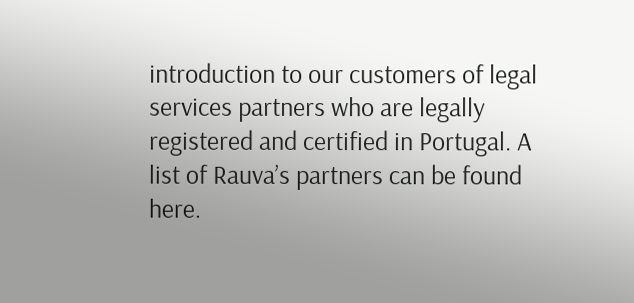introduction to our customers of legal services partners who are legally registered and certified in Portugal. A list of Rauva’s partners can be found here.